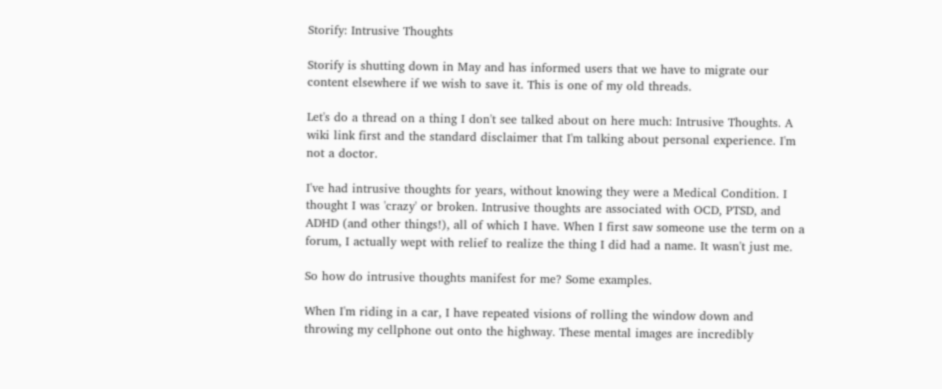Storify: Intrusive Thoughts

Storify is shutting down in May and has informed users that we have to migrate our content elsewhere if we wish to save it. This is one of my old threads.

Let's do a thread on a thing I don't see talked about on here much: Intrusive Thoughts. A wiki link first and the standard disclaimer that I'm talking about personal experience. I'm not a doctor.

I've had intrusive thoughts for years, without knowing they were a Medical Condition. I thought I was 'crazy' or broken. Intrusive thoughts are associated with OCD, PTSD, and ADHD (and other things!), all of which I have. When I first saw someone use the term on a forum, I actually wept with relief to realize the thing I did had a name. It wasn't just me.

So how do intrusive thoughts manifest for me? Some examples.

When I'm riding in a car, I have repeated visions of rolling the window down and throwing my cellphone out onto the highway. These mental images are incredibly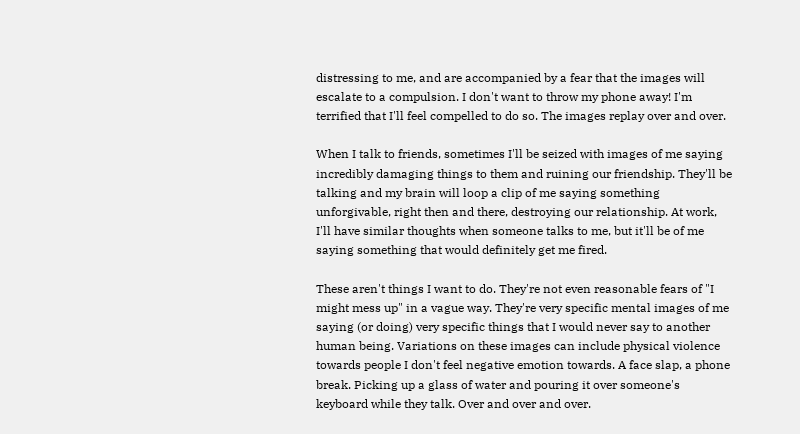distressing to me, and are accompanied by a fear that the images will escalate to a compulsion. I don't want to throw my phone away! I'm terrified that I'll feel compelled to do so. The images replay over and over.

When I talk to friends, sometimes I'll be seized with images of me saying incredibly damaging things to them and ruining our friendship. They'll be talking and my brain will loop a clip of me saying something unforgivable, right then and there, destroying our relationship. At work, I'll have similar thoughts when someone talks to me, but it'll be of me saying something that would definitely get me fired.

These aren't things I want to do. They're not even reasonable fears of "I might mess up" in a vague way. They're very specific mental images of me saying (or doing) very specific things that I would never say to another human being. Variations on these images can include physical violence towards people I don't feel negative emotion towards. A face slap, a phone break. Picking up a glass of water and pouring it over someone's keyboard while they talk. Over and over and over.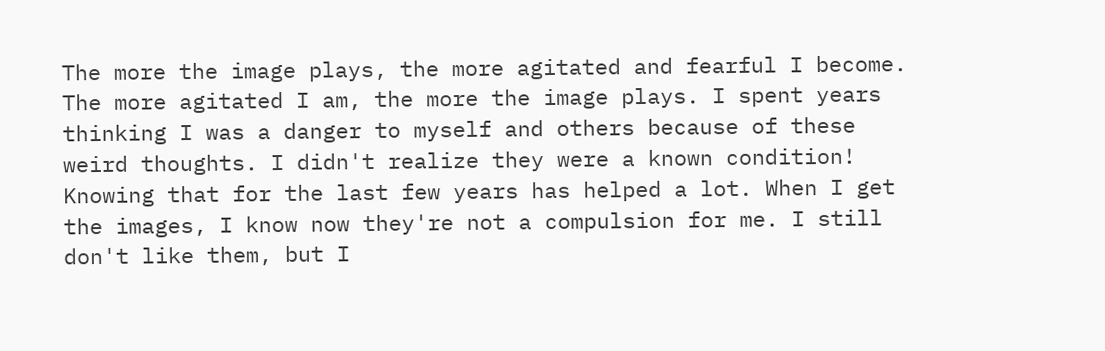The more the image plays, the more agitated and fearful I become. The more agitated I am, the more the image plays. I spent years thinking I was a danger to myself and others because of these weird thoughts. I didn't realize they were a known condition! Knowing that for the last few years has helped a lot. When I get the images, I know now they're not a compulsion for me. I still don't like them, but I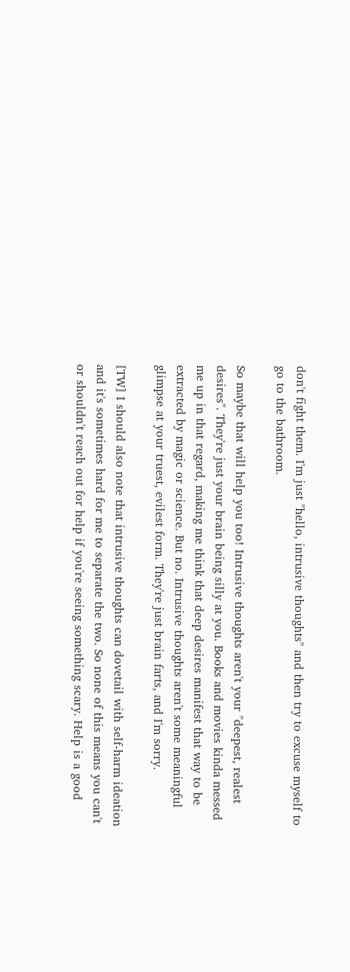don't fight them. I'm just "hello, intrusive thoughts" and then try to excuse myself to go to the bathroom.

So maybe that will help you too! Intrusive thoughts aren't your "deepest, realest desires". They're just your brain being silly at you. Books and movies kinda messed me up in that regard, making me think that deep desires manifest that way to be extracted by magic or science. But no. Intrusive thoughts aren't some meaningful glimpse at your truest, evilest form. They're just brain farts, and I'm sorry.

[TW] I should also note that intrusive thoughts can dovetail with self-harm ideation and it's sometimes hard for me to separate the two. So none of this means you can't or shouldn't reach out for help if you're seeing something scary. Help is a good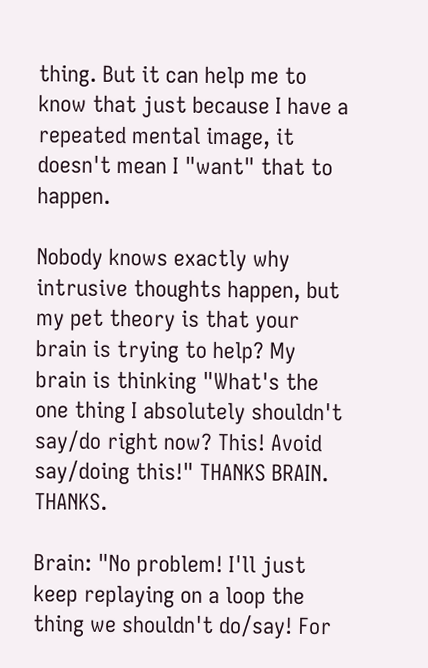thing. But it can help me to know that just because I have a repeated mental image, it doesn't mean I "want" that to happen.

Nobody knows exactly why intrusive thoughts happen, but my pet theory is that your brain is trying to help? My brain is thinking "What's the one thing I absolutely shouldn't say/do right now? This! Avoid say/doing this!" THANKS BRAIN. THANKS.

Brain: "No problem! I'll just keep replaying on a loop the thing we shouldn't do/say! For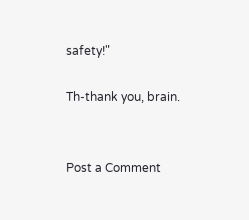safety!"

Th-thank you, brain.


Post a Comment